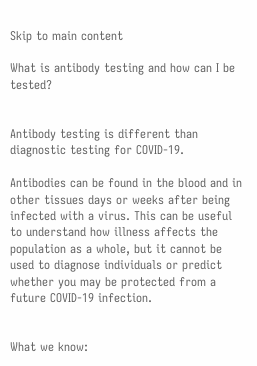Skip to main content

What is antibody testing and how can I be tested?


Antibody testing is different than diagnostic testing for COVID-19.

Antibodies can be found in the blood and in other tissues days or weeks after being infected with a virus. This can be useful to understand how illness affects the population as a whole, but it cannot be used to diagnose individuals or predict whether you may be protected from a future COVID-19 infection.


What we know: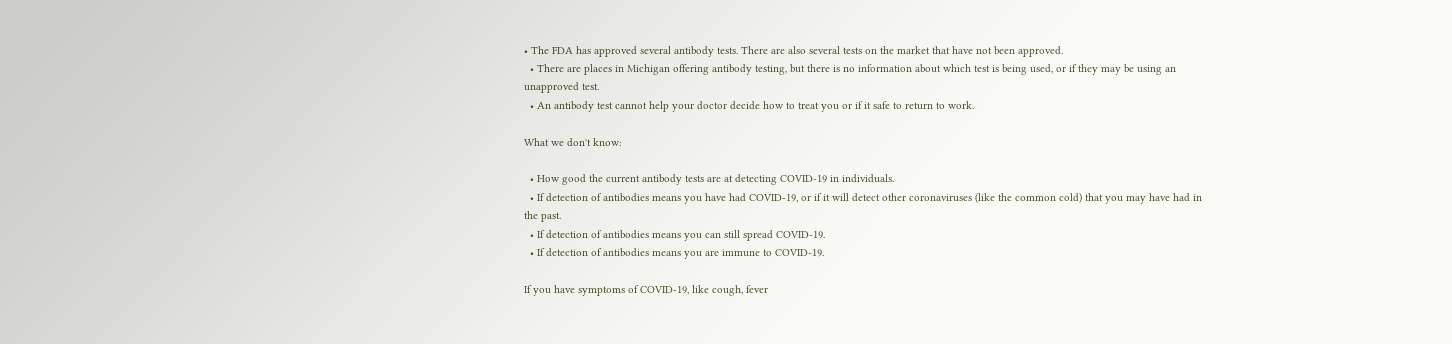• The FDA has approved several antibody tests. There are also several tests on the market that have not been approved.
  • There are places in Michigan offering antibody testing, but there is no information about which test is being used, or if they may be using an unapproved test.
  • An antibody test cannot help your doctor decide how to treat you or if it safe to return to work.

What we don't know:

  • How good the current antibody tests are at detecting COVID-19 in individuals.
  • If detection of antibodies means you have had COVID-19, or if it will detect other coronaviruses (like the common cold) that you may have had in the past.
  • If detection of antibodies means you can still spread COVID-19.
  • If detection of antibodies means you are immune to COVID-19.

If you have symptoms of COVID-19, like cough, fever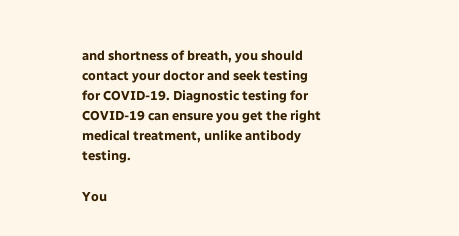and shortness of breath, you should contact your doctor and seek testing for COVID-19. Diagnostic testing for COVID-19 can ensure you get the right medical treatment, unlike antibody testing.

You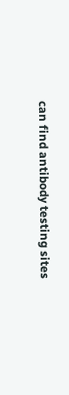can find antibody testing sites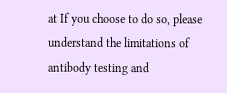at If you choose to do so, please understand the limitations of antibody testing and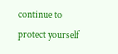continue to protect yourself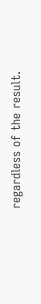regardless of the result.